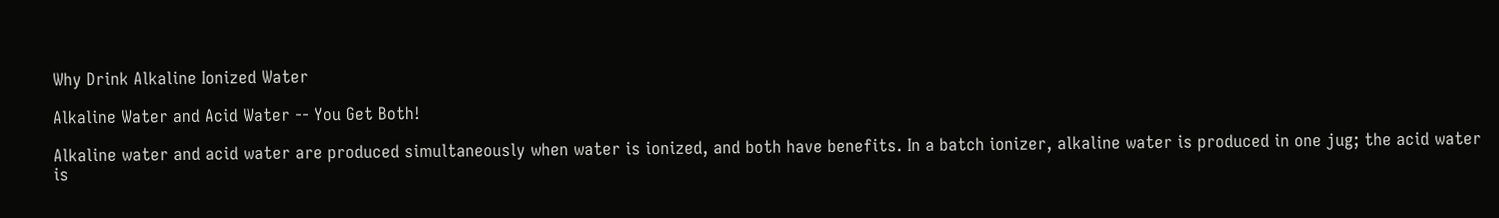Why Drink Alkaline Ionized Water

Alkaline Water and Acid Water -- You Get Both!

Alkaline water and acid water are produced simultaneously when water is ionized, and both have benefits. In a batch ionizer, alkaline water is produced in one jug; the acid water is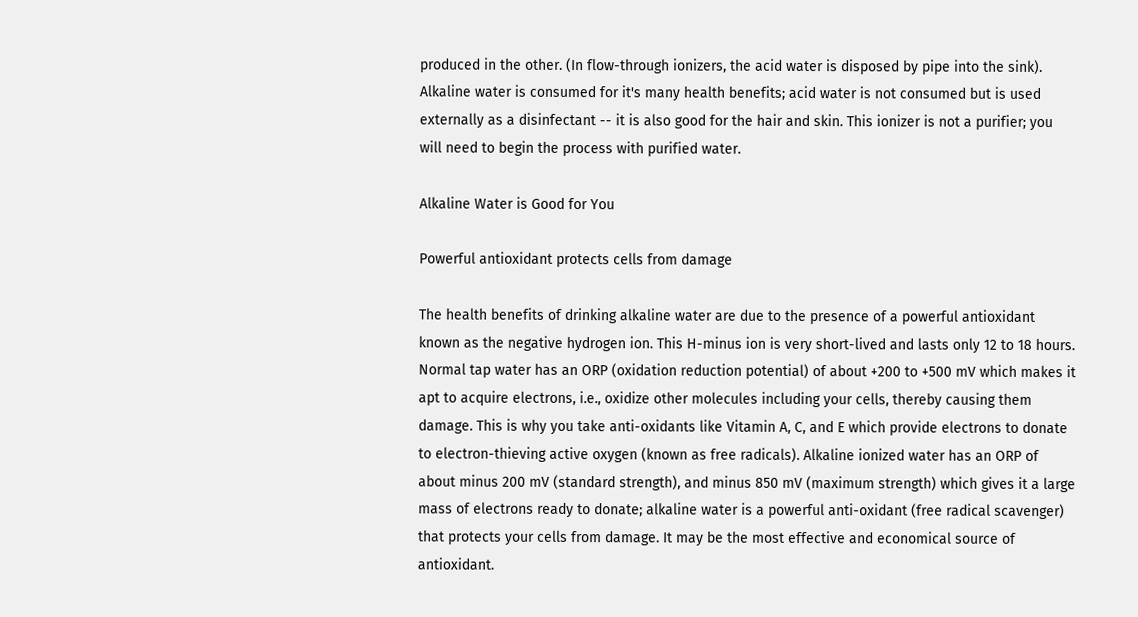produced in the other. (In flow-through ionizers, the acid water is disposed by pipe into the sink). Alkaline water is consumed for it's many health benefits; acid water is not consumed but is used externally as a disinfectant -- it is also good for the hair and skin. This ionizer is not a purifier; you will need to begin the process with purified water.

Alkaline Water is Good for You

Powerful antioxidant protects cells from damage

The health benefits of drinking alkaline water are due to the presence of a powerful antioxidant known as the negative hydrogen ion. This H-minus ion is very short-lived and lasts only 12 to 18 hours.  Normal tap water has an ORP (oxidation reduction potential) of about +200 to +500 mV which makes it apt to acquire electrons, i.e., oxidize other molecules including your cells, thereby causing them damage. This is why you take anti-oxidants like Vitamin A, C, and E which provide electrons to donate to electron-thieving active oxygen (known as free radicals). Alkaline ionized water has an ORP of about minus 200 mV (standard strength), and minus 850 mV (maximum strength) which gives it a large mass of electrons ready to donate; alkaline water is a powerful anti-oxidant (free radical scavenger) that protects your cells from damage. It may be the most effective and economical source of antioxidant.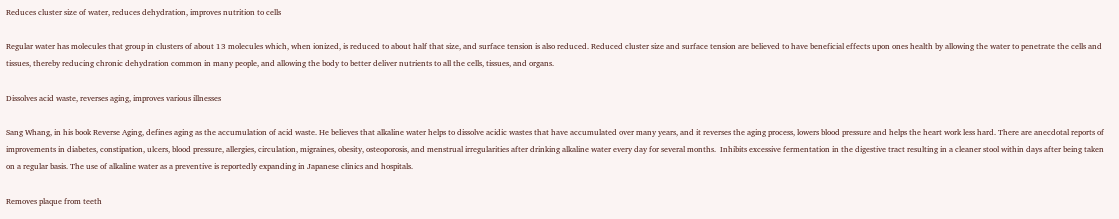Reduces cluster size of water, reduces dehydration, improves nutrition to cells

Regular water has molecules that group in clusters of about 13 molecules which, when ionized, is reduced to about half that size, and surface tension is also reduced. Reduced cluster size and surface tension are believed to have beneficial effects upon ones health by allowing the water to penetrate the cells and tissues, thereby reducing chronic dehydration common in many people, and allowing the body to better deliver nutrients to all the cells, tissues, and organs.

Dissolves acid waste, reverses aging, improves various illnesses

Sang Whang, in his book Reverse Aging, defines aging as the accumulation of acid waste. He believes that alkaline water helps to dissolve acidic wastes that have accumulated over many years, and it reverses the aging process, lowers blood pressure and helps the heart work less hard. There are anecdotal reports of improvements in diabetes, constipation, ulcers, blood pressure, allergies, circulation, migraines, obesity, osteoporosis, and menstrual irregularities after drinking alkaline water every day for several months.  Inhibits excessive fermentation in the digestive tract resulting in a cleaner stool within days after being taken on a regular basis. The use of alkaline water as a preventive is reportedly expanding in Japanese clinics and hospitals.

Removes plaque from teeth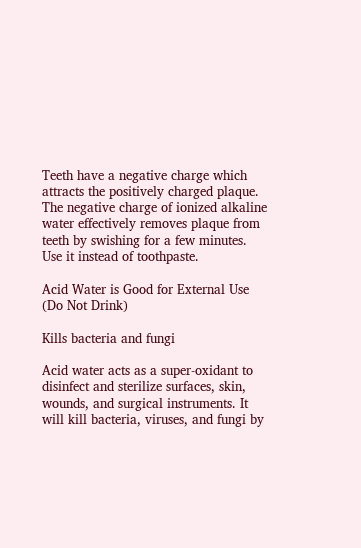Teeth have a negative charge which attracts the positively charged plaque. The negative charge of ionized alkaline water effectively removes plaque from teeth by swishing for a few minutes. Use it instead of toothpaste.

Acid Water is Good for External Use (Do Not Drink)

Kills bacteria and fungi

Acid water acts as a super-oxidant to disinfect and sterilize surfaces, skin, wounds, and surgical instruments. It will kill bacteria, viruses, and fungi by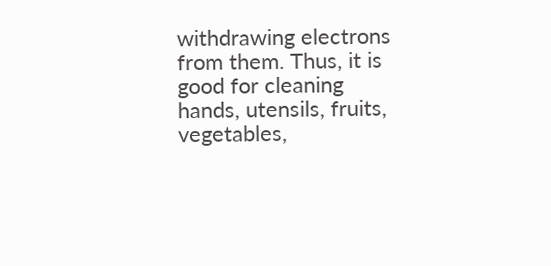withdrawing electrons from them. Thus, it is good for cleaning hands, utensils, fruits, vegetables,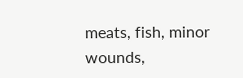meats, fish, minor wounds,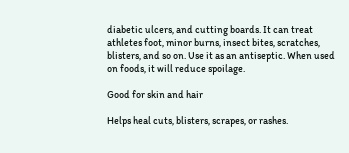diabetic ulcers, and cutting boards. It can treat athletes foot, minor burns, insect bites, scratches, blisters, and so on. Use it as an antiseptic. When used on foods, it will reduce spoilage.

Good for skin and hair

Helps heal cuts, blisters, scrapes, or rashes.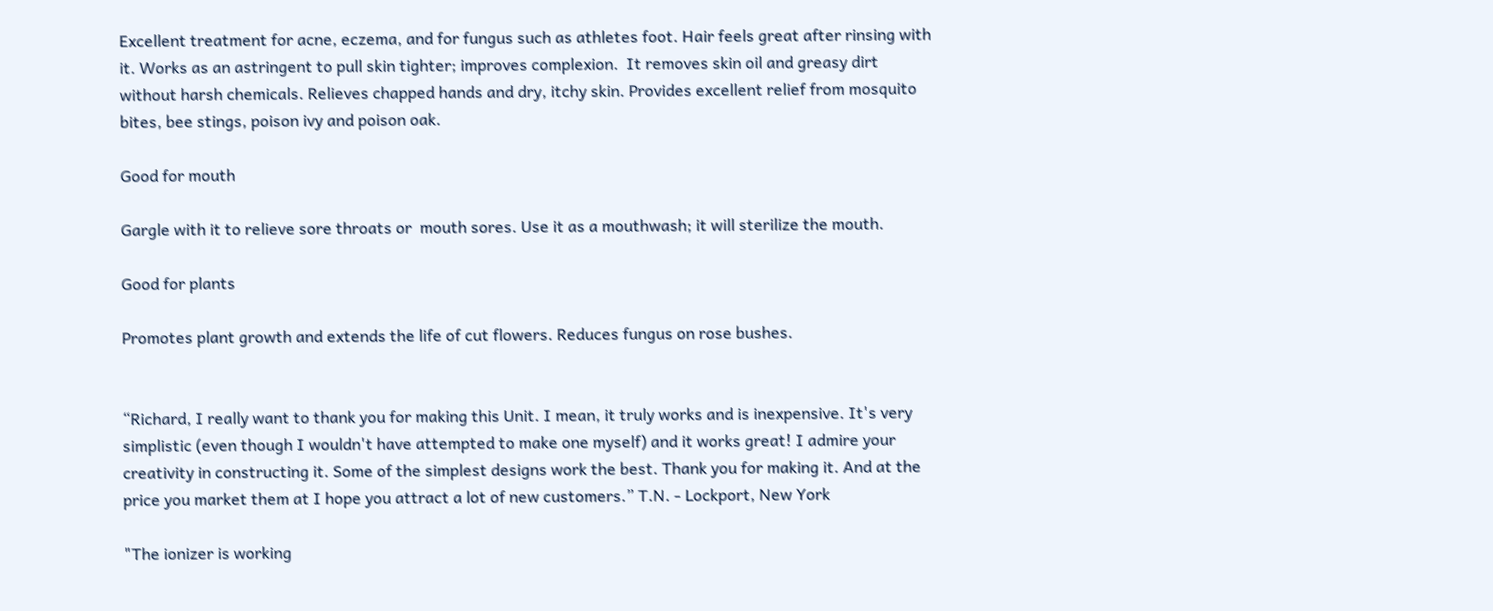Excellent treatment for acne, eczema, and for fungus such as athletes foot. Hair feels great after rinsing with it. Works as an astringent to pull skin tighter; improves complexion.  It removes skin oil and greasy dirt without harsh chemicals. Relieves chapped hands and dry, itchy skin. Provides excellent relief from mosquito bites, bee stings, poison ivy and poison oak.

Good for mouth

Gargle with it to relieve sore throats or  mouth sores. Use it as a mouthwash; it will sterilize the mouth.

Good for plants

Promotes plant growth and extends the life of cut flowers. Reduces fungus on rose bushes.


“Richard, I really want to thank you for making this Unit. I mean, it truly works and is inexpensive. It's very simplistic (even though I wouldn't have attempted to make one myself) and it works great! I admire your creativity in constructing it. Some of the simplest designs work the best. Thank you for making it. And at the price you market them at I hope you attract a lot of new customers.” T.N. - Lockport, New York

"The ionizer is working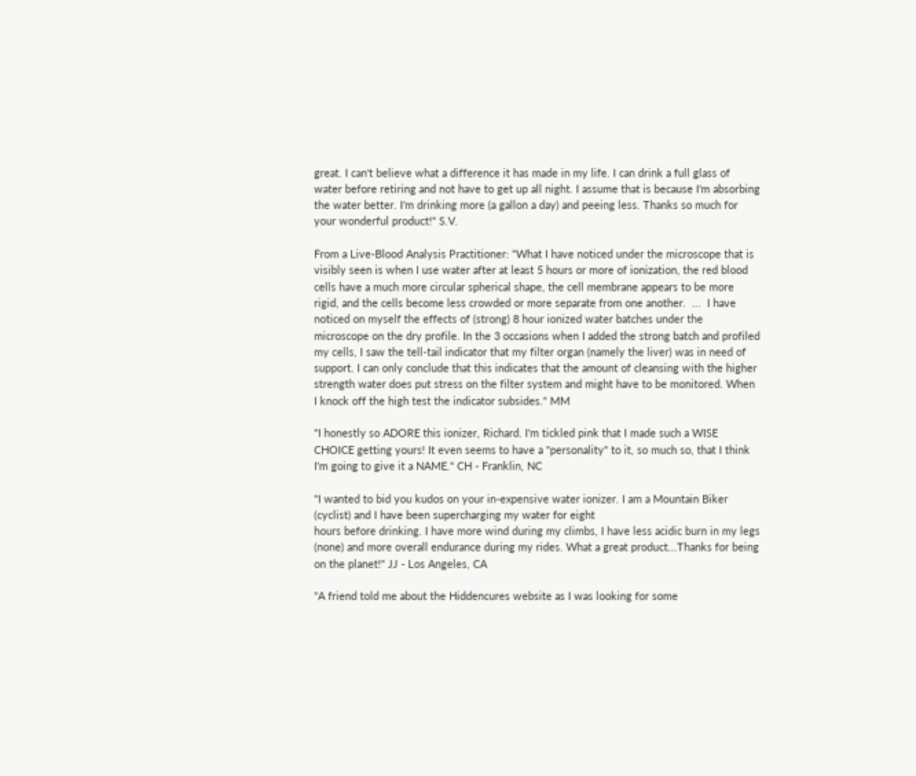great. I can't believe what a difference it has made in my life. I can drink a full glass of water before retiring and not have to get up all night. I assume that is because I'm absorbing the water better. I'm drinking more (a gallon a day) and peeing less. Thanks so much for your wonderful product!" S.V.

From a Live-Blood Analysis Practitioner: "What I have noticed under the microscope that is visibly seen is when I use water after at least 5 hours or more of ionization, the red blood cells have a much more circular spherical shape, the cell membrane appears to be more rigid, and the cells become less crowded or more separate from one another.  ...  I have noticed on myself the effects of (strong) 8 hour ionized water batches under the microscope on the dry profile. In the 3 occasions when I added the strong batch and profiled my cells, I saw the tell-tail indicator that my filter organ (namely the liver) was in need of support. I can only conclude that this indicates that the amount of cleansing with the higher strength water does put stress on the filter system and might have to be monitored. When I knock off the high test the indicator subsides." MM

"I honestly so ADORE this ionizer, Richard. I'm tickled pink that I made such a WISE CHOICE getting yours! It even seems to have a "personality" to it, so much so, that I think I'm going to give it a NAME." CH - Franklin, NC

"I wanted to bid you kudos on your in-expensive water ionizer. I am a Mountain Biker (cyclist) and I have been supercharging my water for eight
hours before drinking. I have more wind during my climbs, I have less acidic burn in my legs (none) and more overall endurance during my rides. What a great product...Thanks for being on the planet!" JJ - Los Angeles, CA

"A friend told me about the Hiddencures website as I was looking for some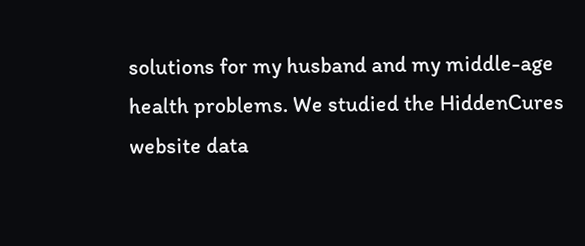solutions for my husband and my middle-age health problems. We studied the HiddenCures website data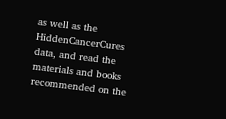as well as the HiddenCancerCures data, and read the materials and books recommended on the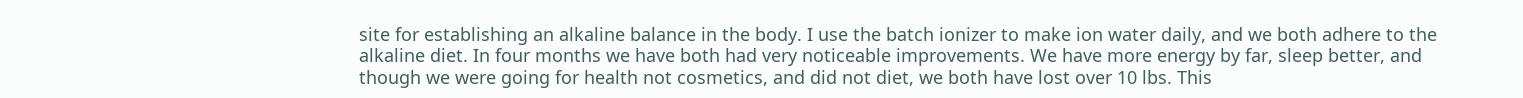site for establishing an alkaline balance in the body. I use the batch ionizer to make ion water daily, and we both adhere to the alkaline diet. In four months we have both had very noticeable improvements. We have more energy by far, sleep better, and though we were going for health not cosmetics, and did not diet, we both have lost over 10 lbs. This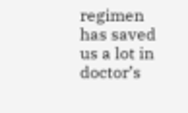regimen has saved us a lot in doctor’s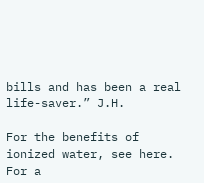bills and has been a real life-saver.” J.H.

For the benefits of ionized water, see here.
For a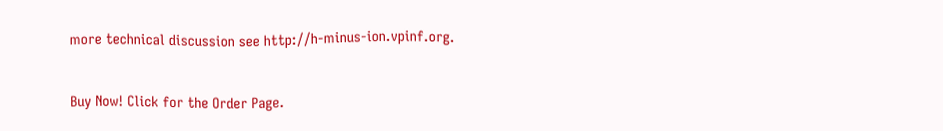more technical discussion see http://h-minus-ion.vpinf.org.


Buy Now! Click for the Order Page.